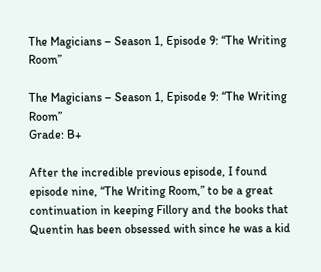The Magicians – Season 1, Episode 9: “The Writing Room”

The Magicians – Season 1, Episode 9: “The Writing Room”
Grade: B+

After the incredible previous episode, I found episode nine, “The Writing Room,” to be a great continuation in keeping Fillory and the books that Quentin has been obsessed with since he was a kid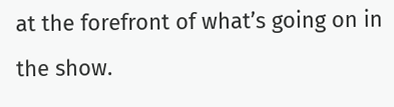at the forefront of what’s going on in the show.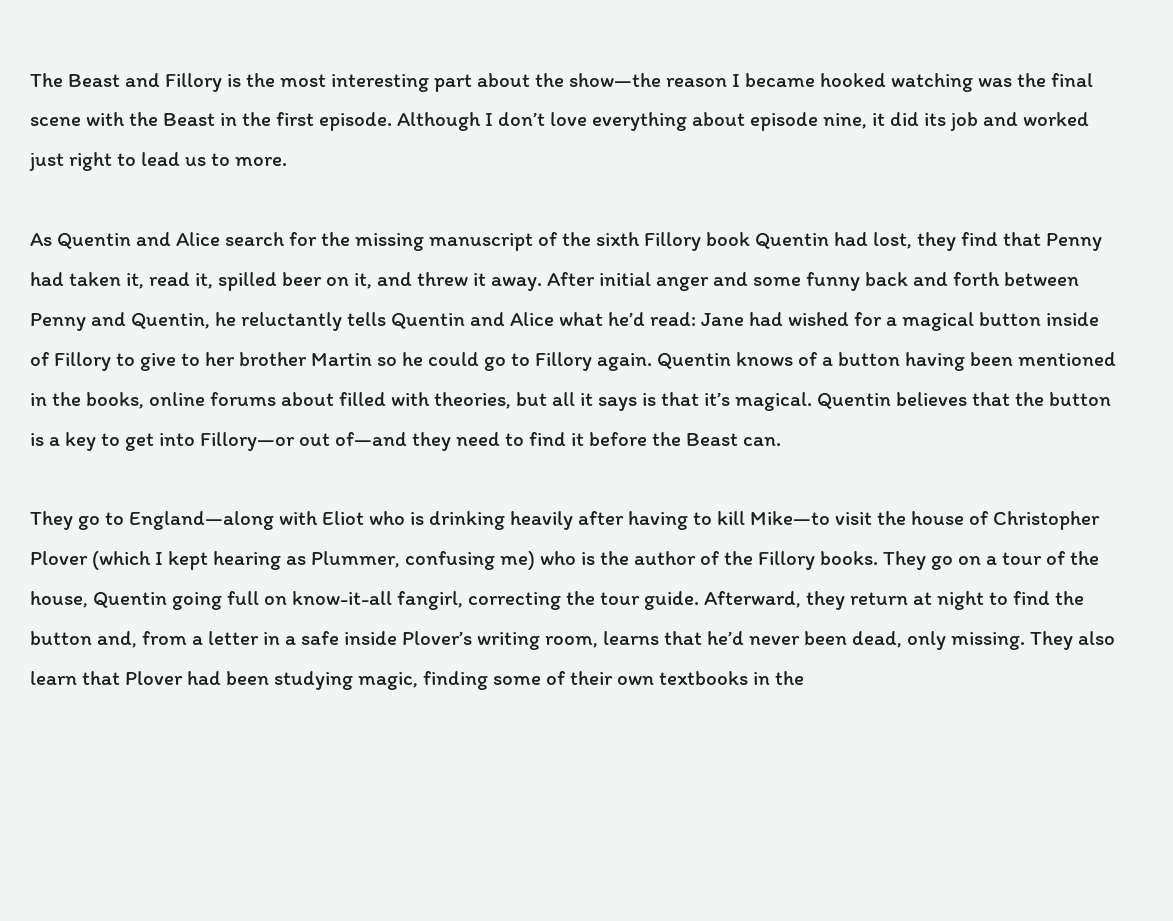The Beast and Fillory is the most interesting part about the show—the reason I became hooked watching was the final scene with the Beast in the first episode. Although I don’t love everything about episode nine, it did its job and worked just right to lead us to more.

As Quentin and Alice search for the missing manuscript of the sixth Fillory book Quentin had lost, they find that Penny had taken it, read it, spilled beer on it, and threw it away. After initial anger and some funny back and forth between Penny and Quentin, he reluctantly tells Quentin and Alice what he’d read: Jane had wished for a magical button inside of Fillory to give to her brother Martin so he could go to Fillory again. Quentin knows of a button having been mentioned in the books, online forums about filled with theories, but all it says is that it’s magical. Quentin believes that the button is a key to get into Fillory—or out of—and they need to find it before the Beast can.

They go to England—along with Eliot who is drinking heavily after having to kill Mike—to visit the house of Christopher Plover (which I kept hearing as Plummer, confusing me) who is the author of the Fillory books. They go on a tour of the house, Quentin going full on know-it-all fangirl, correcting the tour guide. Afterward, they return at night to find the button and, from a letter in a safe inside Plover’s writing room, learns that he’d never been dead, only missing. They also learn that Plover had been studying magic, finding some of their own textbooks in the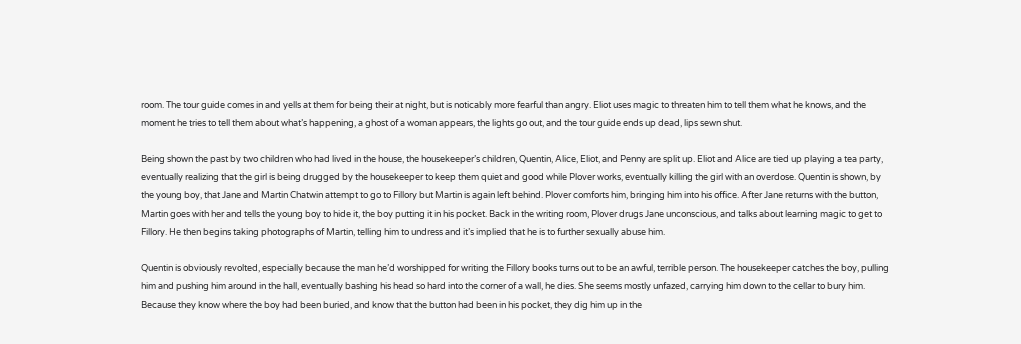room. The tour guide comes in and yells at them for being their at night, but is noticably more fearful than angry. Eliot uses magic to threaten him to tell them what he knows, and the moment he tries to tell them about what’s happening, a ghost of a woman appears, the lights go out, and the tour guide ends up dead, lips sewn shut.

Being shown the past by two children who had lived in the house, the housekeeper’s children, Quentin, Alice, Eliot, and Penny are split up. Eliot and Alice are tied up playing a tea party, eventually realizing that the girl is being drugged by the housekeeper to keep them quiet and good while Plover works, eventually killing the girl with an overdose. Quentin is shown, by the young boy, that Jane and Martin Chatwin attempt to go to Fillory but Martin is again left behind. Plover comforts him, bringing him into his office. After Jane returns with the button, Martin goes with her and tells the young boy to hide it, the boy putting it in his pocket. Back in the writing room, Plover drugs Jane unconscious, and talks about learning magic to get to Fillory. He then begins taking photographs of Martin, telling him to undress and it’s implied that he is to further sexually abuse him.

Quentin is obviously revolted, especially because the man he’d worshipped for writing the Fillory books turns out to be an awful, terrible person. The housekeeper catches the boy, pulling him and pushing him around in the hall, eventually bashing his head so hard into the corner of a wall, he dies. She seems mostly unfazed, carrying him down to the cellar to bury him. Because they know where the boy had been buried, and know that the button had been in his pocket, they dig him up in the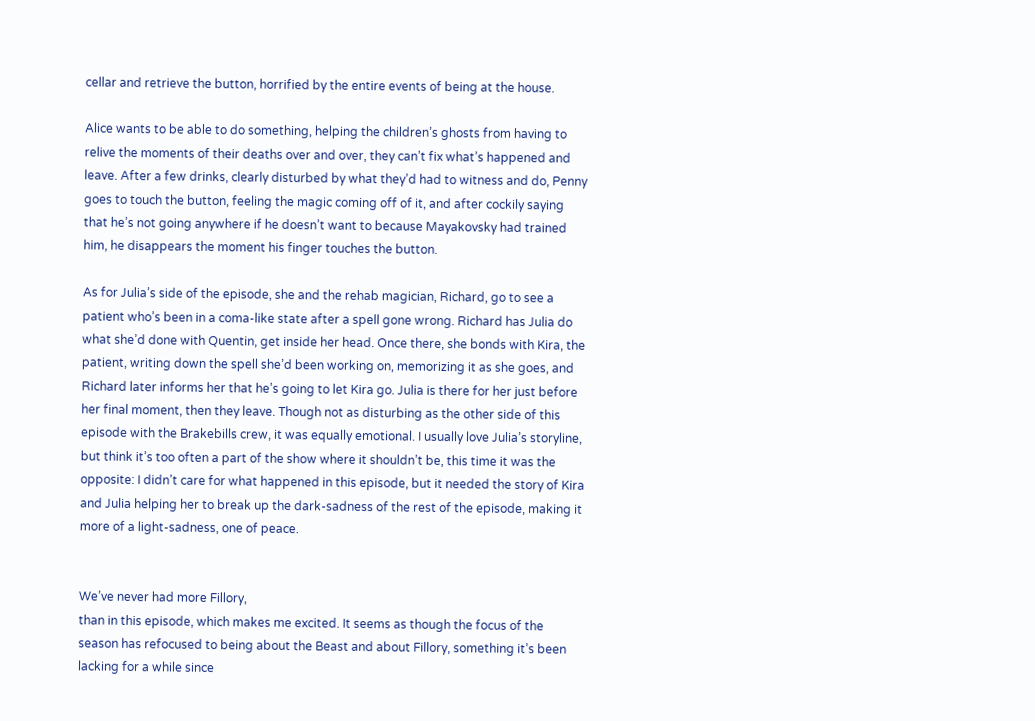cellar and retrieve the button, horrified by the entire events of being at the house.

Alice wants to be able to do something, helping the children’s ghosts from having to relive the moments of their deaths over and over, they can’t fix what’s happened and leave. After a few drinks, clearly disturbed by what they’d had to witness and do, Penny goes to touch the button, feeling the magic coming off of it, and after cockily saying that he’s not going anywhere if he doesn’t want to because Mayakovsky had trained him, he disappears the moment his finger touches the button.

As for Julia’s side of the episode, she and the rehab magician, Richard, go to see a patient who’s been in a coma-like state after a spell gone wrong. Richard has Julia do what she’d done with Quentin, get inside her head. Once there, she bonds with Kira, the patient, writing down the spell she’d been working on, memorizing it as she goes, and Richard later informs her that he’s going to let Kira go. Julia is there for her just before her final moment, then they leave. Though not as disturbing as the other side of this episode with the Brakebills crew, it was equally emotional. I usually love Julia’s storyline, but think it’s too often a part of the show where it shouldn’t be, this time it was the opposite: I didn’t care for what happened in this episode, but it needed the story of Kira and Julia helping her to break up the dark-sadness of the rest of the episode, making it more of a light-sadness, one of peace.


We’ve never had more Fillory,
than in this episode, which makes me excited. It seems as though the focus of the season has refocused to being about the Beast and about Fillory, something it’s been lacking for a while since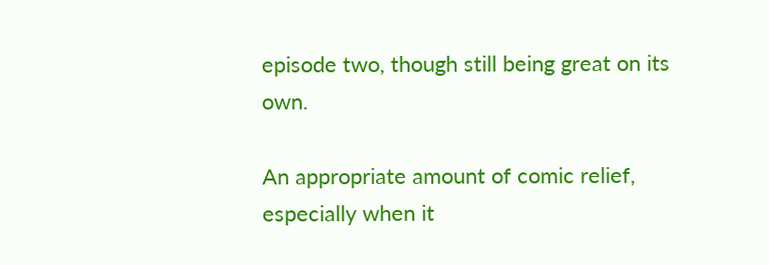episode two, though still being great on its own.

An appropriate amount of comic relief,
especially when it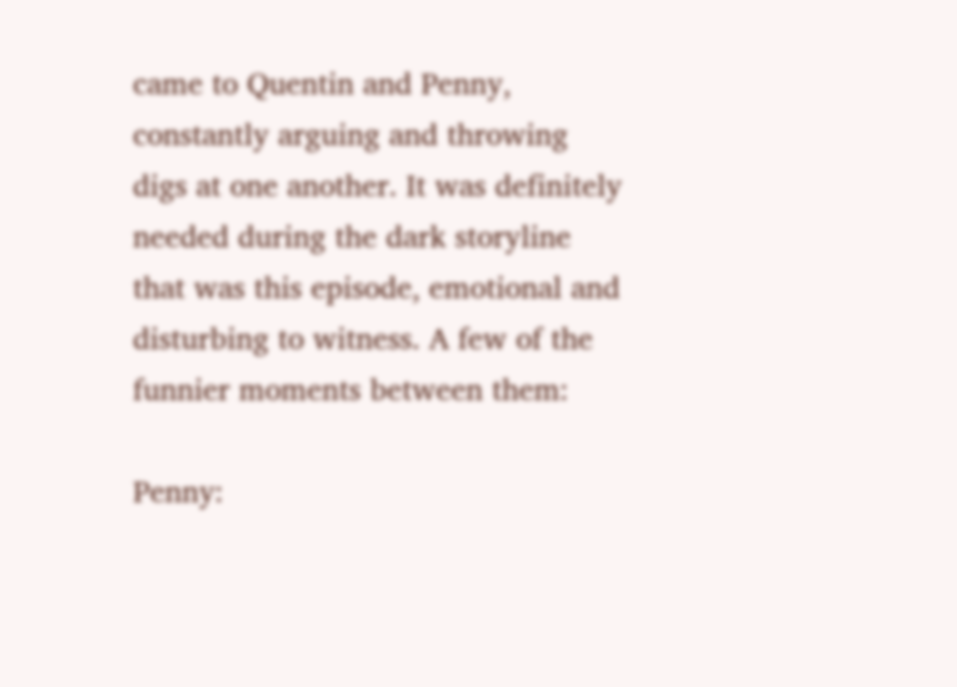came to Quentin and Penny, constantly arguing and throwing digs at one another. It was definitely needed during the dark storyline that was this episode, emotional and disturbing to witness. A few of the funnier moments between them:

Penny: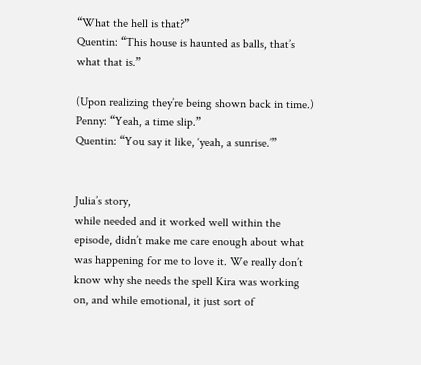“What the hell is that?”
Quentin: “This house is haunted as balls, that’s what that is.”

(Upon realizing they’re being shown back in time.)
Penny: “Yeah, a time slip.”
Quentin: “You say it like, ‘yeah, a sunrise.’”


Julia’s story,
while needed and it worked well within the episode, didn’t make me care enough about what was happening for me to love it. We really don’t know why she needs the spell Kira was working on, and while emotional, it just sort of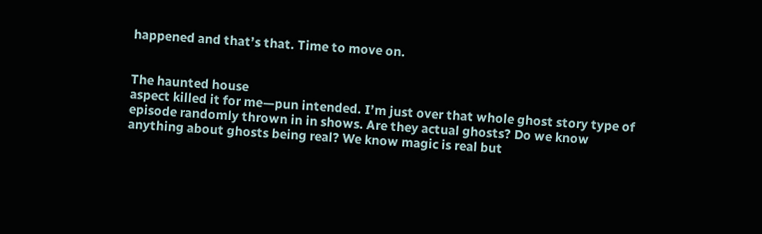happened and that’s that. Time to move on.


The haunted house
aspect killed it for me—pun intended. I’m just over that whole ghost story type of episode randomly thrown in in shows. Are they actual ghosts? Do we know anything about ghosts being real? We know magic is real but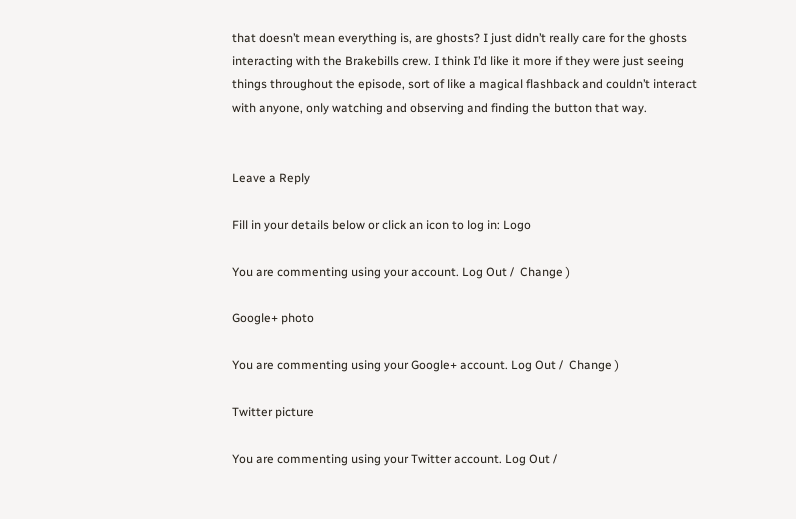that doesn’t mean everything is, are ghosts? I just didn’t really care for the ghosts interacting with the Brakebills crew. I think I’d like it more if they were just seeing things throughout the episode, sort of like a magical flashback and couldn’t interact with anyone, only watching and observing and finding the button that way.


Leave a Reply

Fill in your details below or click an icon to log in: Logo

You are commenting using your account. Log Out /  Change )

Google+ photo

You are commenting using your Google+ account. Log Out /  Change )

Twitter picture

You are commenting using your Twitter account. Log Out /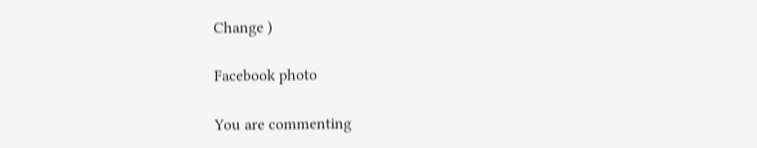Change )

Facebook photo

You are commenting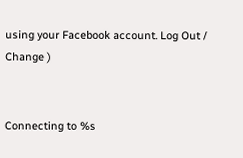using your Facebook account. Log Out /  Change )


Connecting to %s